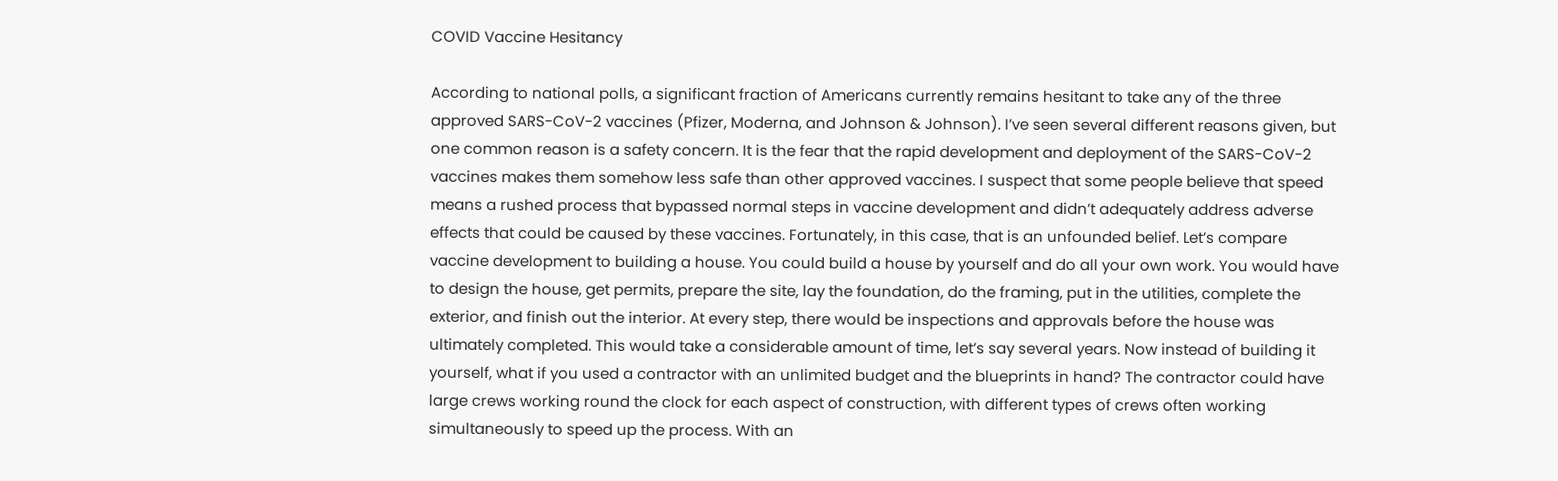COVID Vaccine Hesitancy

According to national polls, a significant fraction of Americans currently remains hesitant to take any of the three approved SARS-CoV-2 vaccines (Pfizer, Moderna, and Johnson & Johnson). I’ve seen several different reasons given, but one common reason is a safety concern. It is the fear that the rapid development and deployment of the SARS-CoV-2 vaccines makes them somehow less safe than other approved vaccines. I suspect that some people believe that speed means a rushed process that bypassed normal steps in vaccine development and didn’t adequately address adverse effects that could be caused by these vaccines. Fortunately, in this case, that is an unfounded belief. Let’s compare vaccine development to building a house. You could build a house by yourself and do all your own work. You would have to design the house, get permits, prepare the site, lay the foundation, do the framing, put in the utilities, complete the exterior, and finish out the interior. At every step, there would be inspections and approvals before the house was ultimately completed. This would take a considerable amount of time, let’s say several years. Now instead of building it yourself, what if you used a contractor with an unlimited budget and the blueprints in hand? The contractor could have large crews working round the clock for each aspect of construction, with different types of crews often working simultaneously to speed up the process. With an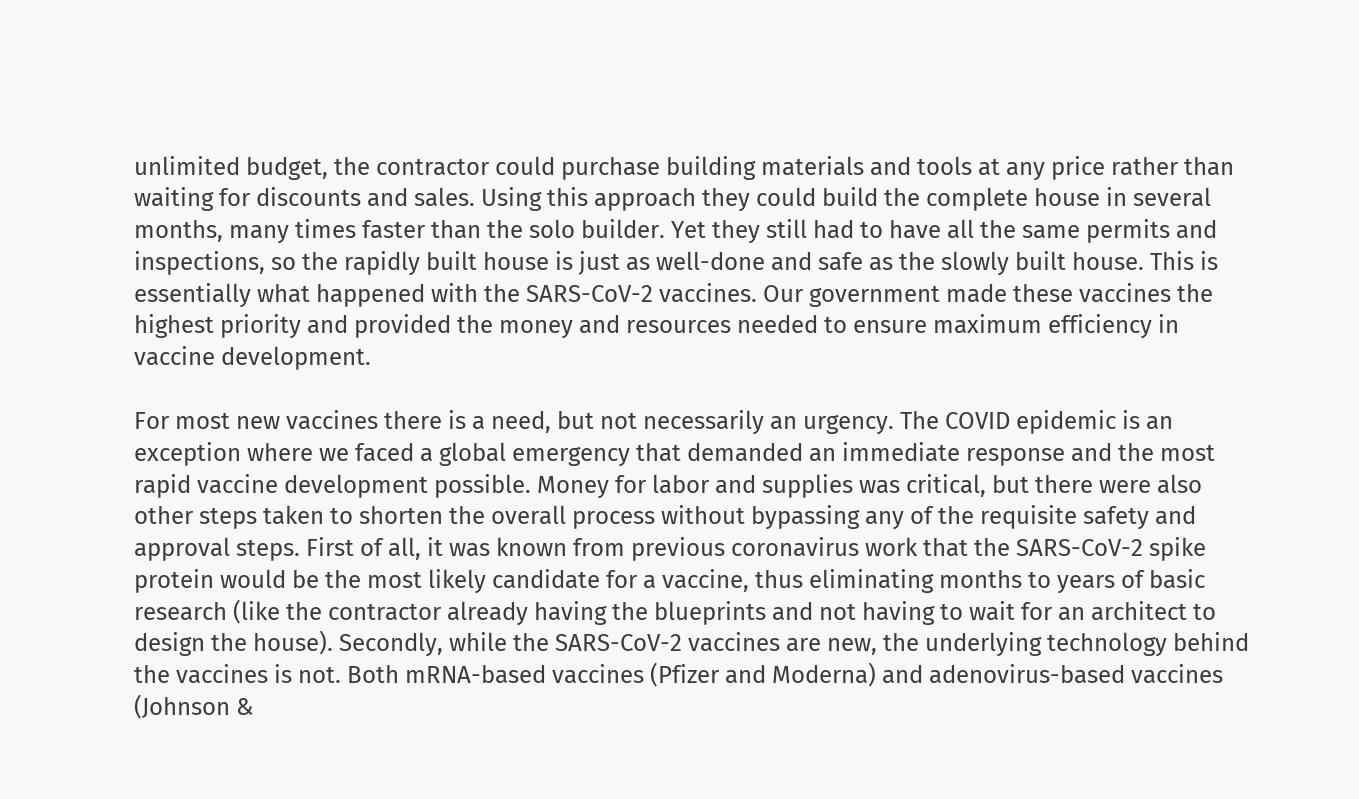unlimited budget, the contractor could purchase building materials and tools at any price rather than waiting for discounts and sales. Using this approach they could build the complete house in several months, many times faster than the solo builder. Yet they still had to have all the same permits and inspections, so the rapidly built house is just as well-done and safe as the slowly built house. This is essentially what happened with the SARS-CoV-2 vaccines. Our government made these vaccines the highest priority and provided the money and resources needed to ensure maximum efficiency in vaccine development.

For most new vaccines there is a need, but not necessarily an urgency. The COVID epidemic is an exception where we faced a global emergency that demanded an immediate response and the most rapid vaccine development possible. Money for labor and supplies was critical, but there were also other steps taken to shorten the overall process without bypassing any of the requisite safety and approval steps. First of all, it was known from previous coronavirus work that the SARS-CoV-2 spike protein would be the most likely candidate for a vaccine, thus eliminating months to years of basic research (like the contractor already having the blueprints and not having to wait for an architect to design the house). Secondly, while the SARS-CoV-2 vaccines are new, the underlying technology behind the vaccines is not. Both mRNA-based vaccines (Pfizer and Moderna) and adenovirus-based vaccines (Johnson &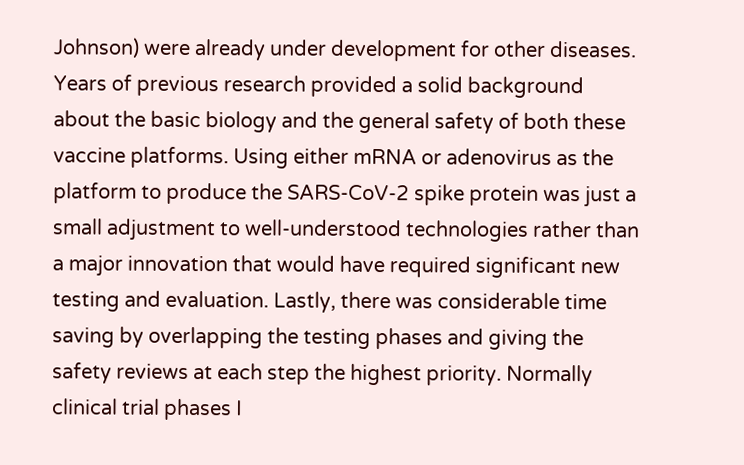Johnson) were already under development for other diseases. Years of previous research provided a solid background about the basic biology and the general safety of both these vaccine platforms. Using either mRNA or adenovirus as the platform to produce the SARS-CoV-2 spike protein was just a small adjustment to well-understood technologies rather than a major innovation that would have required significant new testing and evaluation. Lastly, there was considerable time saving by overlapping the testing phases and giving the safety reviews at each step the highest priority. Normally clinical trial phases I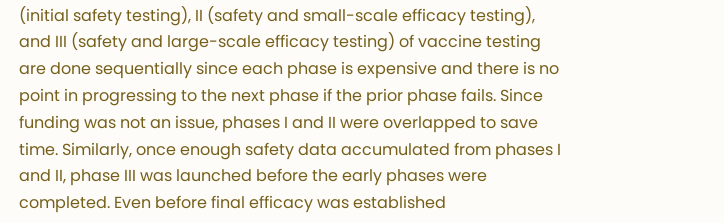(initial safety testing), II (safety and small-scale efficacy testing), and III (safety and large-scale efficacy testing) of vaccine testing are done sequentially since each phase is expensive and there is no point in progressing to the next phase if the prior phase fails. Since funding was not an issue, phases I and II were overlapped to save time. Similarly, once enough safety data accumulated from phases I and II, phase III was launched before the early phases were completed. Even before final efficacy was established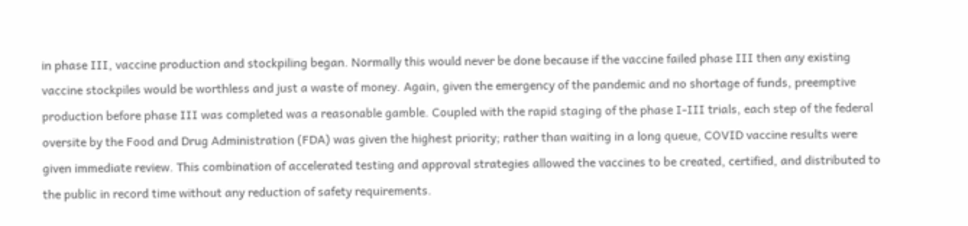in phase III, vaccine production and stockpiling began. Normally this would never be done because if the vaccine failed phase III then any existing vaccine stockpiles would be worthless and just a waste of money. Again, given the emergency of the pandemic and no shortage of funds, preemptive production before phase III was completed was a reasonable gamble. Coupled with the rapid staging of the phase I-III trials, each step of the federal oversite by the Food and Drug Administration (FDA) was given the highest priority; rather than waiting in a long queue, COVID vaccine results were given immediate review. This combination of accelerated testing and approval strategies allowed the vaccines to be created, certified, and distributed to the public in record time without any reduction of safety requirements.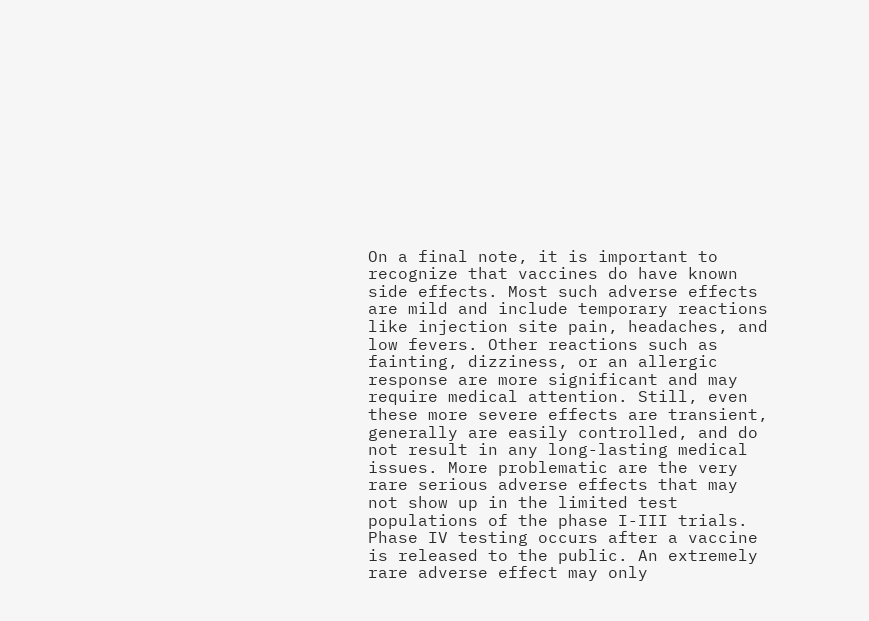On a final note, it is important to recognize that vaccines do have known side effects. Most such adverse effects are mild and include temporary reactions like injection site pain, headaches, and low fevers. Other reactions such as fainting, dizziness, or an allergic response are more significant and may require medical attention. Still, even these more severe effects are transient, generally are easily controlled, and do not result in any long-lasting medical issues. More problematic are the very rare serious adverse effects that may not show up in the limited test populations of the phase I-III trials. Phase IV testing occurs after a vaccine is released to the public. An extremely rare adverse effect may only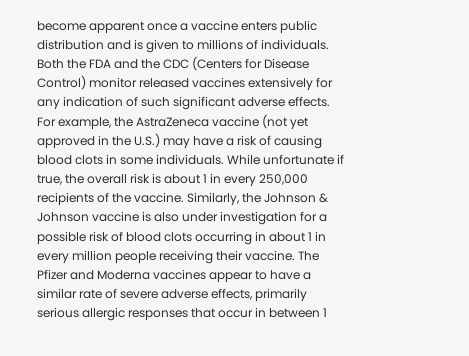become apparent once a vaccine enters public distribution and is given to millions of individuals. Both the FDA and the CDC (Centers for Disease Control) monitor released vaccines extensively for any indication of such significant adverse effects. For example, the AstraZeneca vaccine (not yet approved in the U.S.) may have a risk of causing blood clots in some individuals. While unfortunate if true, the overall risk is about 1 in every 250,000 recipients of the vaccine. Similarly, the Johnson & Johnson vaccine is also under investigation for a possible risk of blood clots occurring in about 1 in every million people receiving their vaccine. The Pfizer and Moderna vaccines appear to have a similar rate of severe adverse effects, primarily serious allergic responses that occur in between 1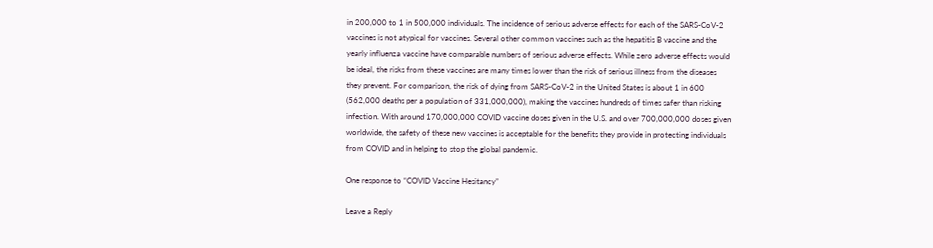in 200,000 to 1 in 500,000 individuals. The incidence of serious adverse effects for each of the SARS-CoV-2 vaccines is not atypical for vaccines. Several other common vaccines such as the hepatitis B vaccine and the yearly influenza vaccine have comparable numbers of serious adverse effects. While zero adverse effects would be ideal, the risks from these vaccines are many times lower than the risk of serious illness from the diseases they prevent. For comparison, the risk of dying from SARS-CoV-2 in the United States is about 1 in 600 (562,000 deaths per a population of 331,000,000), making the vaccines hundreds of times safer than risking infection. With around 170,000,000 COVID vaccine doses given in the U.S. and over 700,000,000 doses given worldwide, the safety of these new vaccines is acceptable for the benefits they provide in protecting individuals from COVID and in helping to stop the global pandemic.

One response to “COVID Vaccine Hesitancy”

Leave a Reply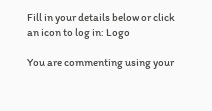Fill in your details below or click an icon to log in: Logo

You are commenting using your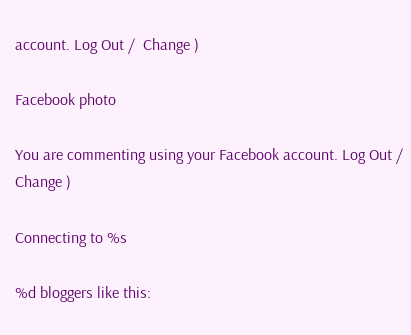account. Log Out /  Change )

Facebook photo

You are commenting using your Facebook account. Log Out /  Change )

Connecting to %s

%d bloggers like this: